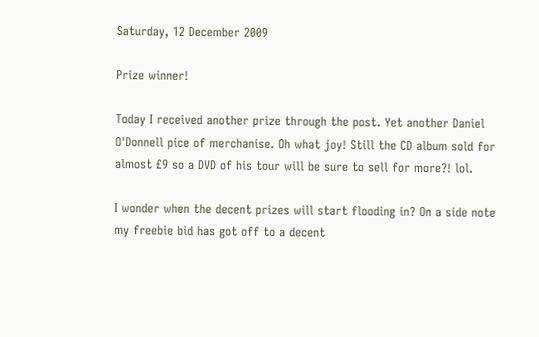Saturday, 12 December 2009

Prize winner!

Today I received another prize through the post. Yet another Daniel O'Donnell pice of merchanise. Oh what joy! Still the CD album sold for almost £9 so a DVD of his tour will be sure to sell for more?! lol.

I wonder when the decent prizes will start flooding in? On a side note my freebie bid has got off to a decent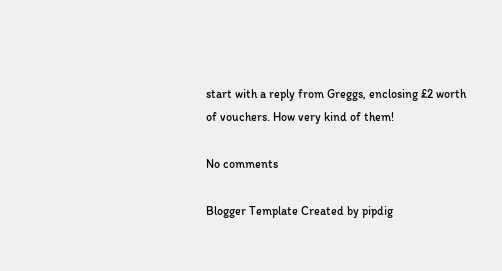start with a reply from Greggs, enclosing £2 worth of vouchers. How very kind of them!

No comments

Blogger Template Created by pipdig